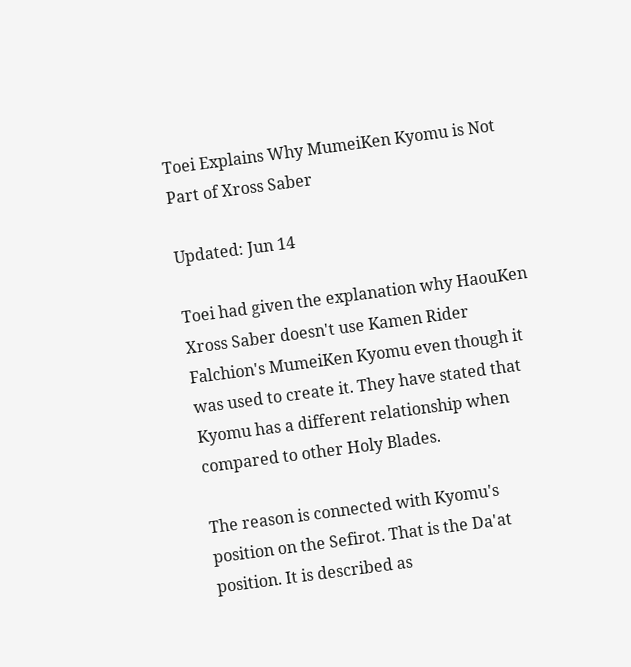Toei Explains Why MumeiKen Kyomu is Not Part of Xross Saber

Updated: Jun 14

Toei had given the explanation why HaouKen Xross Saber doesn't use Kamen Rider Falchion's MumeiKen Kyomu even though it was used to create it. They have stated that Kyomu has a different relationship when compared to other Holy Blades.

The reason is connected with Kyomu's position on the Sefirot. That is the Da'at position. It is described as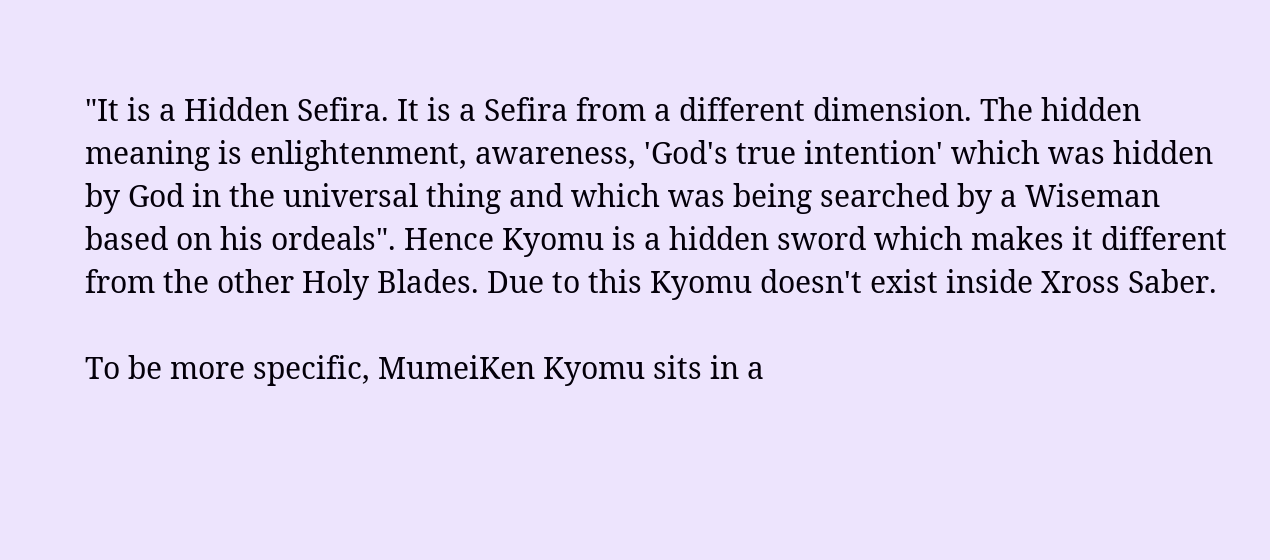"It is a Hidden Sefira. It is a Sefira from a different dimension. The hidden meaning is enlightenment, awareness, 'God's true intention' which was hidden by God in the universal thing and which was being searched by a Wiseman based on his ordeals". Hence Kyomu is a hidden sword which makes it different from the other Holy Blades. Due to this Kyomu doesn't exist inside Xross Saber.

To be more specific, MumeiKen Kyomu sits in a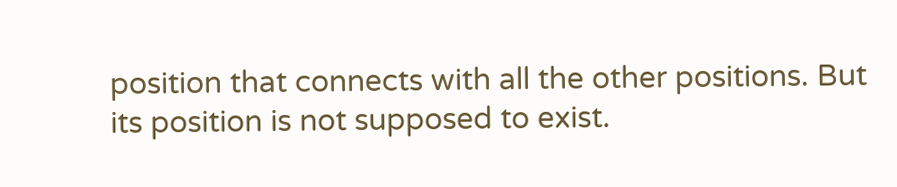position that connects with all the other positions. But its position is not supposed to exist.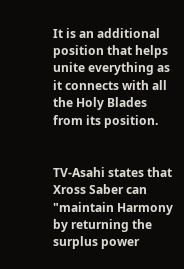It is an additional position that helps unite everything as it connects with all the Holy Blades from its position.


TV-Asahi states that Xross Saber can "maintain Harmony by returning the surplus power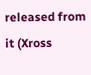released from it (Xross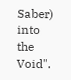Saber) into the Void".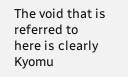The void that is referred to here is clearly Kyomu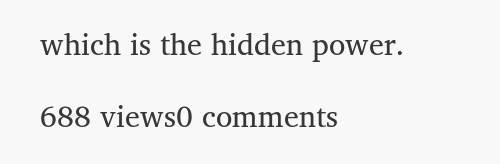which is the hidden power.

688 views0 comments